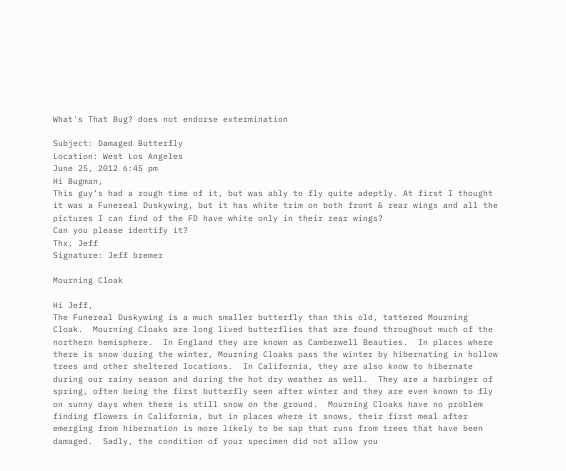What's That Bug? does not endorse extermination

Subject: Damaged Butterfly
Location: West Los Angeles
June 25, 2012 6:45 pm
Hi Bugman,
This guy’s had a rough time of it, but was ably to fly quite adeptly. At first I thought it was a Funereal Duskywing, but it has white trim on both front & rear wings and all the pictures I can find of the FD have white only in their rear wings?
Can you please identify it?
Thx, Jeff
Signature: Jeff bremer

Mourning Cloak

Hi Jeff,
The Funereal Duskywing is a much smaller butterfly than this old, tattered Mourning Cloak.  Mourning Cloaks are long lived butterflies that are found throughout much of the northern hemisphere.  In England they are known as Camberwell Beauties.  In places where there is snow during the winter, Mourning Cloaks pass the winter by hibernating in hollow trees and other sheltered locations.  In California, they are also know to hibernate during our rainy season and during the hot dry weather as well.  They are a harbinger of spring, often being the first butterfly seen after winter and they are even known to fly on sunny days when there is still snow on the ground.  Mourning Cloaks have no problem finding flowers in California, but in places where it snows, their first meal after emerging from hibernation is more likely to be sap that runs from trees that have been damaged.  Sadly, the condition of your specimen did not allow you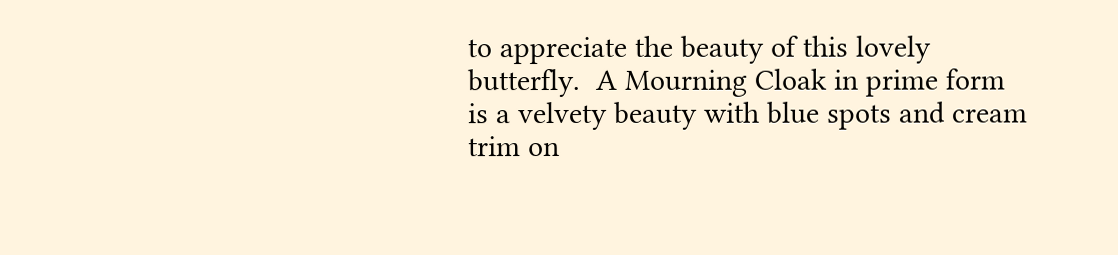to appreciate the beauty of this lovely butterfly.  A Mourning Cloak in prime form is a velvety beauty with blue spots and cream trim on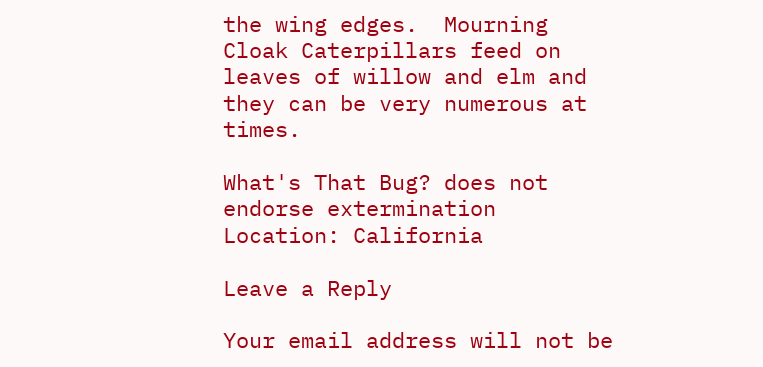the wing edges.  Mourning Cloak Caterpillars feed on leaves of willow and elm and they can be very numerous at times.

What's That Bug? does not endorse extermination
Location: California

Leave a Reply

Your email address will not be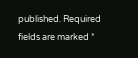published. Required fields are marked *